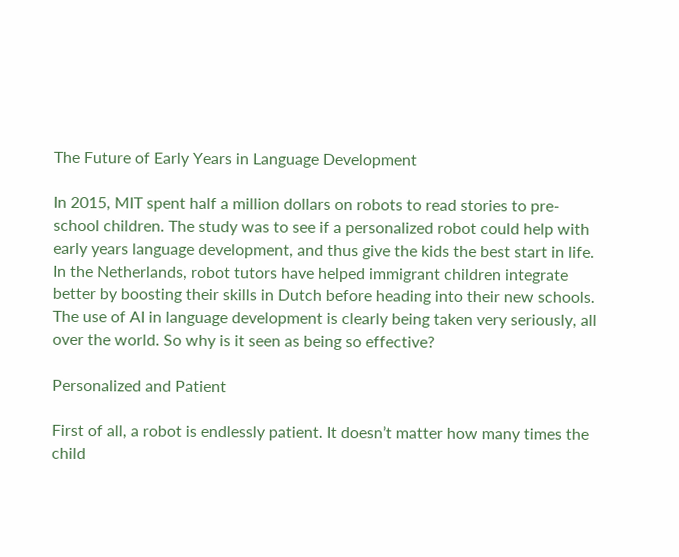The Future of Early Years in Language Development

In 2015, MIT spent half a million dollars on robots to read stories to pre-school children. The study was to see if a personalized robot could help with early years language development, and thus give the kids the best start in life. In the Netherlands, robot tutors have helped immigrant children integrate better by boosting their skills in Dutch before heading into their new schools. The use of AI in language development is clearly being taken very seriously, all over the world. So why is it seen as being so effective?

Personalized and Patient

First of all, a robot is endlessly patient. It doesn’t matter how many times the child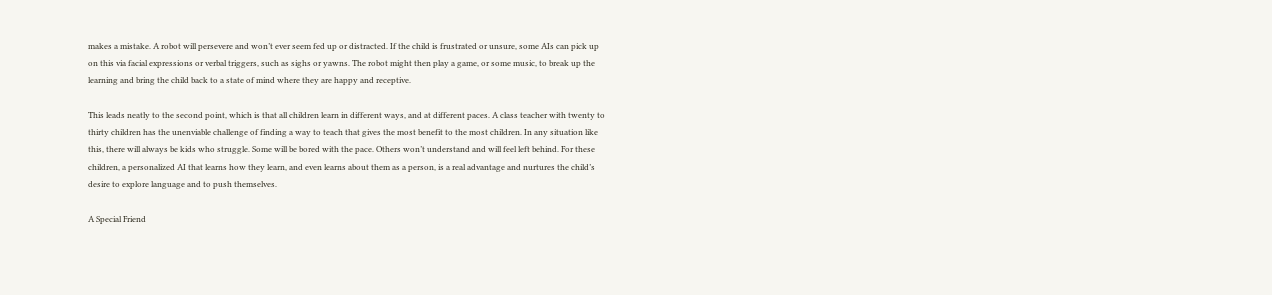makes a mistake. A robot will persevere and won’t ever seem fed up or distracted. If the child is frustrated or unsure, some AIs can pick up on this via facial expressions or verbal triggers, such as sighs or yawns. The robot might then play a game, or some music, to break up the learning and bring the child back to a state of mind where they are happy and receptive.

This leads neatly to the second point, which is that all children learn in different ways, and at different paces. A class teacher with twenty to thirty children has the unenviable challenge of finding a way to teach that gives the most benefit to the most children. In any situation like this, there will always be kids who struggle. Some will be bored with the pace. Others won’t understand and will feel left behind. For these children, a personalized AI that learns how they learn, and even learns about them as a person, is a real advantage and nurtures the child’s desire to explore language and to push themselves.

A Special Friend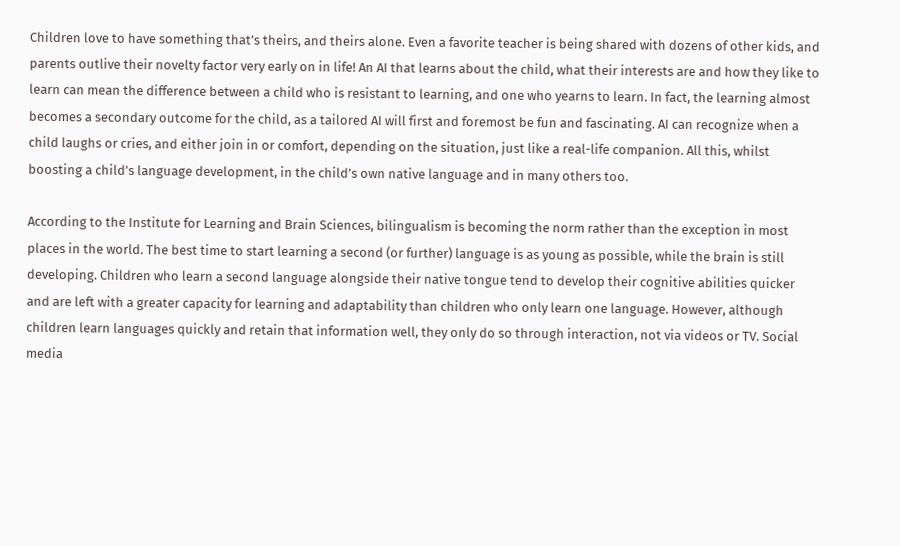Children love to have something that’s theirs, and theirs alone. Even a favorite teacher is being shared with dozens of other kids, and parents outlive their novelty factor very early on in life! An AI that learns about the child, what their interests are and how they like to learn can mean the difference between a child who is resistant to learning, and one who yearns to learn. In fact, the learning almost becomes a secondary outcome for the child, as a tailored AI will first and foremost be fun and fascinating. AI can recognize when a child laughs or cries, and either join in or comfort, depending on the situation, just like a real-life companion. All this, whilst boosting a child’s language development, in the child’s own native language and in many others too.

According to the Institute for Learning and Brain Sciences, bilingualism is becoming the norm rather than the exception in most places in the world. The best time to start learning a second (or further) language is as young as possible, while the brain is still developing. Children who learn a second language alongside their native tongue tend to develop their cognitive abilities quicker and are left with a greater capacity for learning and adaptability than children who only learn one language. However, although children learn languages quickly and retain that information well, they only do so through interaction, not via videos or TV. Social media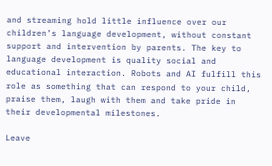and streaming hold little influence over our children’s language development, without constant support and intervention by parents. The key to language development is quality social and educational interaction. Robots and AI fulfill this role as something that can respond to your child, praise them, laugh with them and take pride in their developmental milestones.

Leave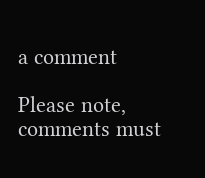a comment

Please note, comments must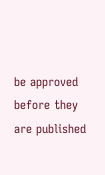be approved before they are published